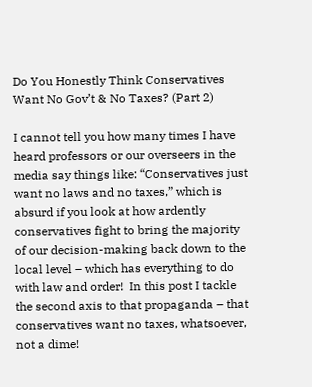Do You Honestly Think Conservatives Want No Gov’t & No Taxes? (Part 2)

I cannot tell you how many times I have heard professors or our overseers in the media say things like: “Conservatives just want no laws and no taxes,” which is absurd if you look at how ardently conservatives fight to bring the majority of our decision-making back down to the local level – which has everything to do with law and order!  In this post I tackle the second axis to that propaganda – that conservatives want no taxes, whatsoever, not a dime!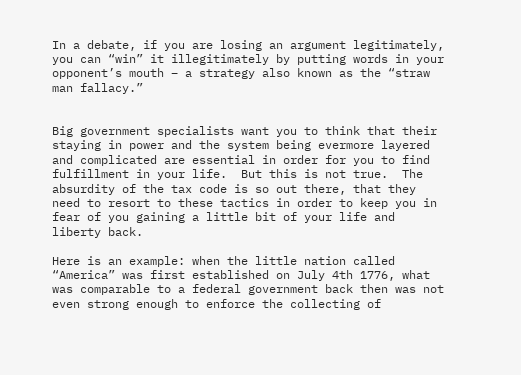In a debate, if you are losing an argument legitimately, you can “win” it illegitimately by putting words in your opponent’s mouth – a strategy also known as the “straw man fallacy.”


Big government specialists want you to think that their staying in power and the system being evermore layered and complicated are essential in order for you to find fulfillment in your life.  But this is not true.  The absurdity of the tax code is so out there, that they need to resort to these tactics in order to keep you in fear of you gaining a little bit of your life and liberty back.

Here is an example: when the little nation called “America” was first established on July 4th 1776, what was comparable to a federal government back then was not even strong enough to enforce the collecting of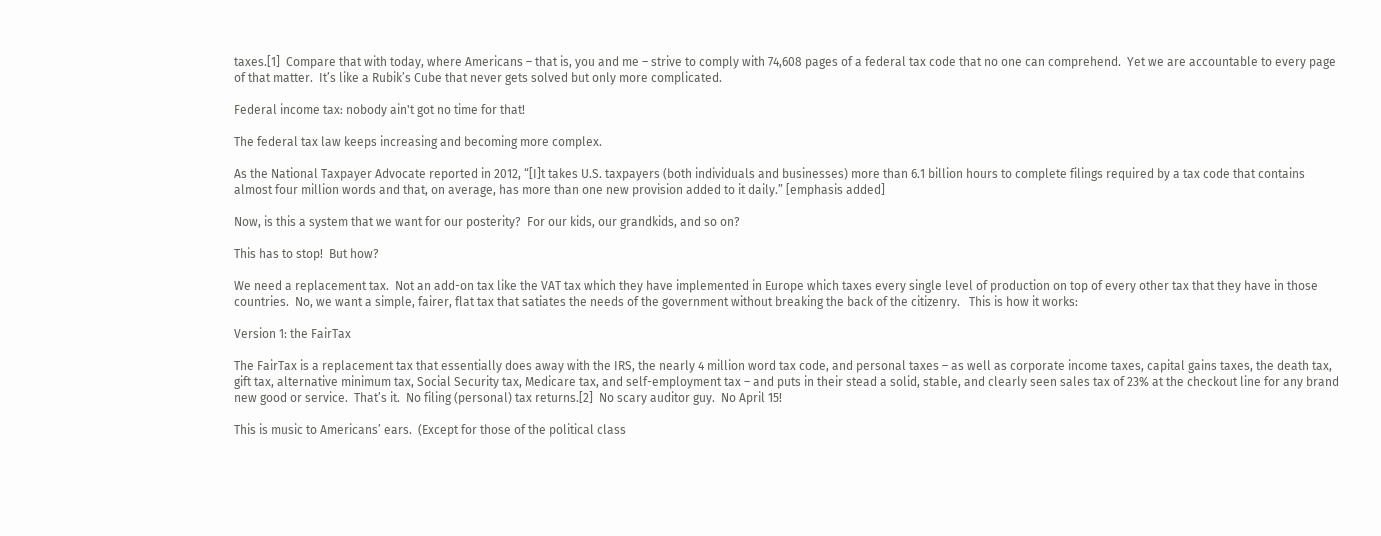taxes.[1]  Compare that with today, where Americans – that is, you and me – strive to comply with 74,608 pages of a federal tax code that no one can comprehend.  Yet we are accountable to every page of that matter.  It’s like a Rubik’s Cube that never gets solved but only more complicated.

Federal income tax: nobody ain't got no time for that!

The federal tax law keeps increasing and becoming more complex.

As the National Taxpayer Advocate reported in 2012, “[I]t takes U.S. taxpayers (both individuals and businesses) more than 6.1 billion hours to complete filings required by a tax code that contains almost four million words and that, on average, has more than one new provision added to it daily.” [emphasis added]

Now, is this a system that we want for our posterity?  For our kids, our grandkids, and so on?

This has to stop!  But how?

We need a replacement tax.  Not an add-on tax like the VAT tax which they have implemented in Europe which taxes every single level of production on top of every other tax that they have in those countries.  No, we want a simple, fairer, flat tax that satiates the needs of the government without breaking the back of the citizenry.   This is how it works:

Version 1: the FairTax

The FairTax is a replacement tax that essentially does away with the IRS, the nearly 4 million word tax code, and personal taxes – as well as corporate income taxes, capital gains taxes, the death tax, gift tax, alternative minimum tax, Social Security tax, Medicare tax, and self-employment tax – and puts in their stead a solid, stable, and clearly seen sales tax of 23% at the checkout line for any brand new good or service.  That’s it.  No filing (personal) tax returns.[2]  No scary auditor guy.  No April 15!

This is music to Americans’ ears.  (Except for those of the political class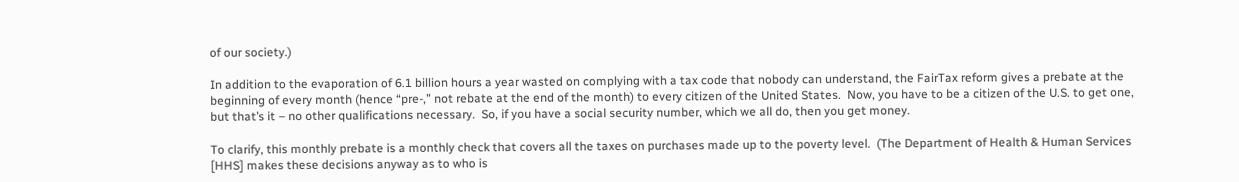of our society.)

In addition to the evaporation of 6.1 billion hours a year wasted on complying with a tax code that nobody can understand, the FairTax reform gives a prebate at the beginning of every month (hence “pre-,” not rebate at the end of the month) to every citizen of the United States.  Now, you have to be a citizen of the U.S. to get one, but that’s it – no other qualifications necessary.  So, if you have a social security number, which we all do, then you get money.

To clarify, this monthly prebate is a monthly check that covers all the taxes on purchases made up to the poverty level.  (The Department of Health & Human Services [HHS] makes these decisions anyway as to who is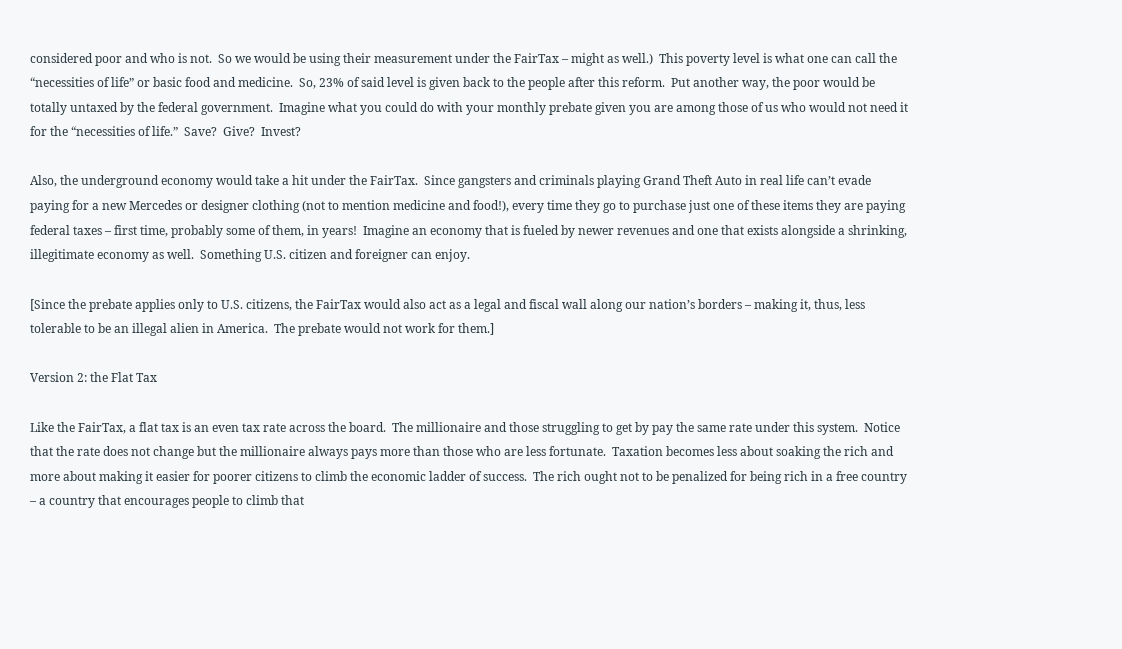considered poor and who is not.  So we would be using their measurement under the FairTax – might as well.)  This poverty level is what one can call the “necessities of life” or basic food and medicine.  So, 23% of said level is given back to the people after this reform.  Put another way, the poor would be totally untaxed by the federal government.  Imagine what you could do with your monthly prebate given you are among those of us who would not need it for the “necessities of life.”  Save?  Give?  Invest?

Also, the underground economy would take a hit under the FairTax.  Since gangsters and criminals playing Grand Theft Auto in real life can’t evade paying for a new Mercedes or designer clothing (not to mention medicine and food!), every time they go to purchase just one of these items they are paying federal taxes – first time, probably some of them, in years!  Imagine an economy that is fueled by newer revenues and one that exists alongside a shrinking, illegitimate economy as well.  Something U.S. citizen and foreigner can enjoy.

[Since the prebate applies only to U.S. citizens, the FairTax would also act as a legal and fiscal wall along our nation’s borders – making it, thus, less tolerable to be an illegal alien in America.  The prebate would not work for them.]

Version 2: the Flat Tax

Like the FairTax, a flat tax is an even tax rate across the board.  The millionaire and those struggling to get by pay the same rate under this system.  Notice that the rate does not change but the millionaire always pays more than those who are less fortunate.  Taxation becomes less about soaking the rich and more about making it easier for poorer citizens to climb the economic ladder of success.  The rich ought not to be penalized for being rich in a free country – a country that encourages people to climb that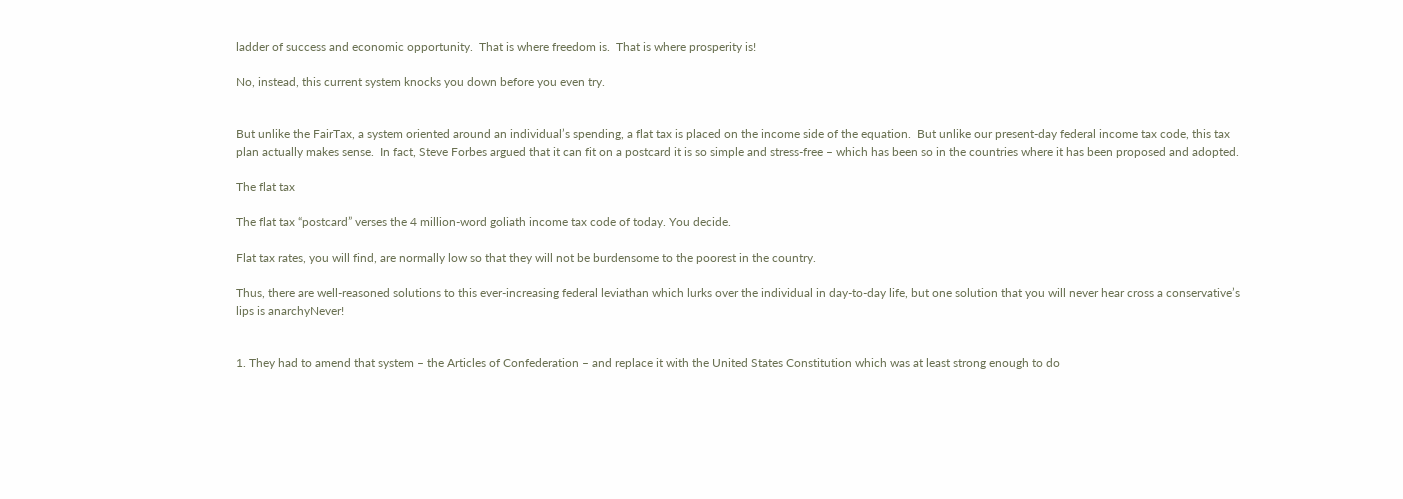ladder of success and economic opportunity.  That is where freedom is.  That is where prosperity is!

No, instead, this current system knocks you down before you even try.


But unlike the FairTax, a system oriented around an individual’s spending, a flat tax is placed on the income side of the equation.  But unlike our present-day federal income tax code, this tax plan actually makes sense.  In fact, Steve Forbes argued that it can fit on a postcard it is so simple and stress-free – which has been so in the countries where it has been proposed and adopted.

The flat tax

The flat tax “postcard” verses the 4 million-word goliath income tax code of today. You decide.

Flat tax rates, you will find, are normally low so that they will not be burdensome to the poorest in the country.

Thus, there are well-reasoned solutions to this ever-increasing federal leviathan which lurks over the individual in day-to-day life, but one solution that you will never hear cross a conservative’s lips is anarchyNever!


1. They had to amend that system – the Articles of Confederation – and replace it with the United States Constitution which was at least strong enough to do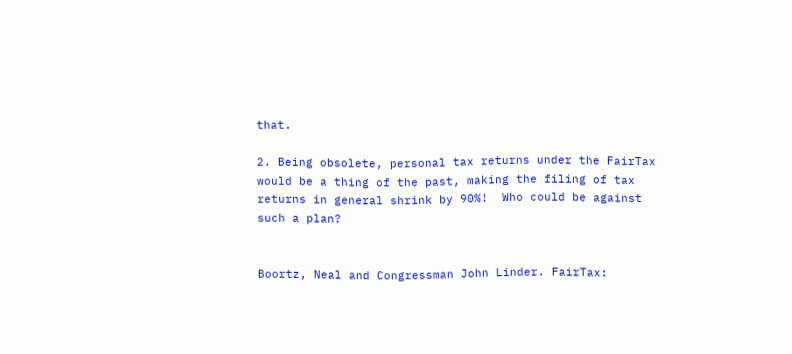that.

2. Being obsolete, personal tax returns under the FairTax would be a thing of the past, making the filing of tax returns in general shrink by 90%!  Who could be against such a plan?


Boortz, Neal and Congressman John Linder. FairTax: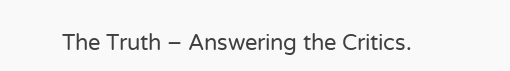The Truth – Answering the Critics.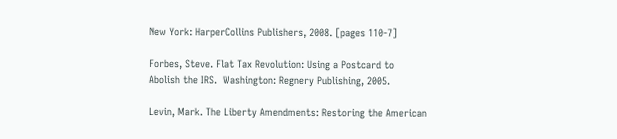New York: HarperCollins Publishers, 2008. [pages 110-7]

Forbes, Steve. Flat Tax Revolution: Using a Postcard to Abolish the IRS.  Washington: Regnery Publishing, 2005.

Levin, Mark. The Liberty Amendments: Restoring the American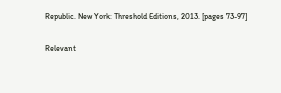Republic. New York: Threshold Editions, 2013. [pages 73-97]

Relevant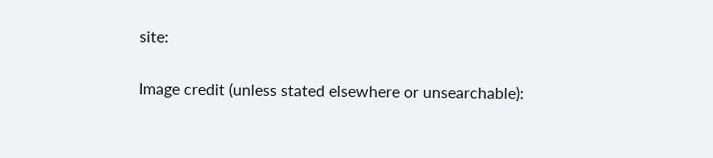site:

Image credit (unless stated elsewhere or unsearchable):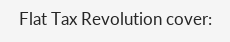Flat Tax Revolution cover: